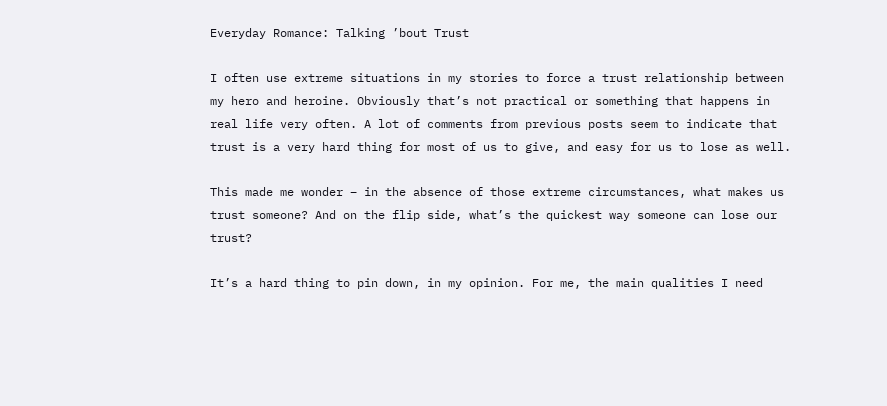Everyday Romance: Talking ’bout Trust

I often use extreme situations in my stories to force a trust relationship between my hero and heroine. Obviously that’s not practical or something that happens in real life very often. A lot of comments from previous posts seem to indicate that trust is a very hard thing for most of us to give, and easy for us to lose as well.

This made me wonder – in the absence of those extreme circumstances, what makes us trust someone? And on the flip side, what’s the quickest way someone can lose our trust?

It’s a hard thing to pin down, in my opinion. For me, the main qualities I need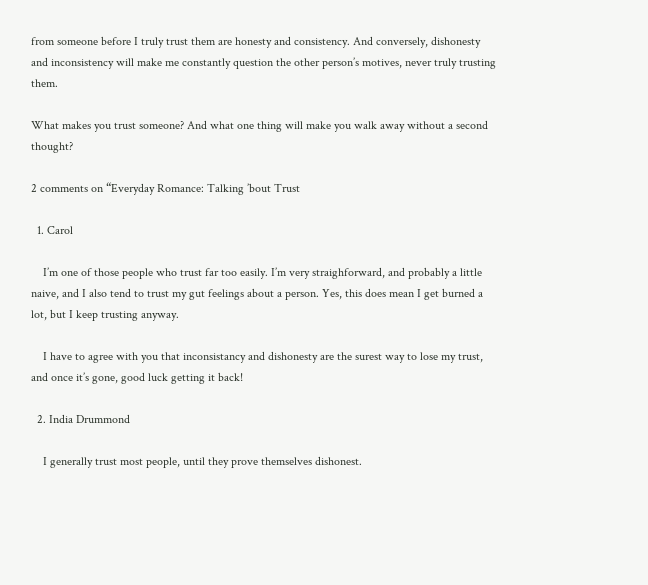from someone before I truly trust them are honesty and consistency. And conversely, dishonesty and inconsistency will make me constantly question the other person’s motives, never truly trusting them.

What makes you trust someone? And what one thing will make you walk away without a second thought?

2 comments on “Everyday Romance: Talking ’bout Trust

  1. Carol

    I’m one of those people who trust far too easily. I’m very straighforward, and probably a little naive, and I also tend to trust my gut feelings about a person. Yes, this does mean I get burned a lot, but I keep trusting anyway.

    I have to agree with you that inconsistancy and dishonesty are the surest way to lose my trust, and once it’s gone, good luck getting it back!

  2. India Drummond

    I generally trust most people, until they prove themselves dishonest.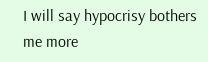I will say hypocrisy bothers me more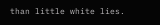than little white lies.